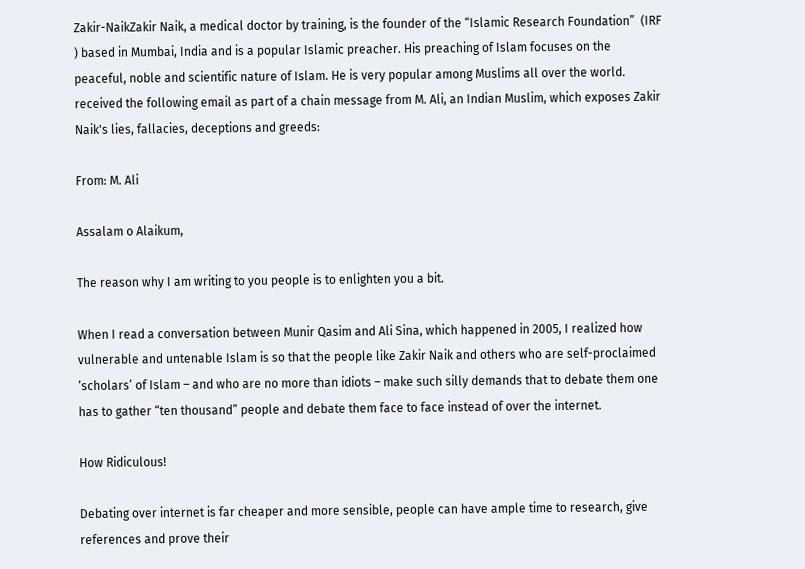Zakir-NaikZakir Naik, a medical doctor by training, is the founder of the “Islamic Research Foundation”  (IRF ) based in Mumbai, India and is a popular Islamic preacher. His preaching of Islam focuses on the peaceful, noble and scientific nature of Islam. He is very popular among Muslims all over the world. received the following email as part of a chain message from M. Ali, an Indian Muslim, which exposes Zakir Naik's lies, fallacies, deceptions and greeds:

From: M. Ali

Assalam o Alaikum,

The reason why I am writing to you people is to enlighten you a bit.

When I read a conversation between Munir Qasim and Ali Sina, which happened in 2005, I realized how vulnerable and untenable Islam is so that the people like Zakir Naik and others who are self-proclaimed ‘scholars’ of Islam – and who are no more than idiots – make such silly demands that to debate them one has to gather “ten thousand” people and debate them face to face instead of over the internet.

How Ridiculous!

Debating over internet is far cheaper and more sensible, people can have ample time to research, give references and prove their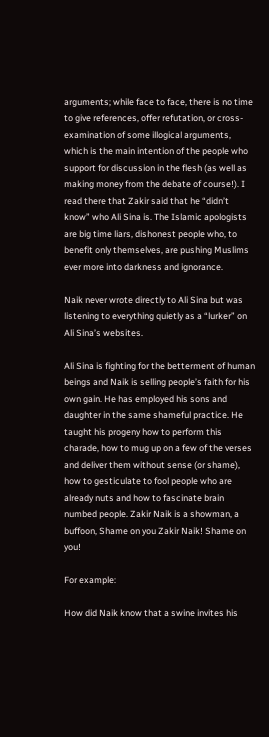arguments; while face to face, there is no time to give references, offer refutation, or cross-examination of some illogical arguments, which is the main intention of the people who support for discussion in the flesh (as well as making money from the debate of course!). I read there that Zakir said that he “didn’t know” who Ali Sina is. The Islamic apologists are big time liars, dishonest people who, to benefit only themselves, are pushing Muslims ever more into darkness and ignorance.

Naik never wrote directly to Ali Sina but was listening to everything quietly as a “lurker” on Ali Sina’s websites.

Ali Sina is fighting for the betterment of human beings and Naik is selling people’s faith for his own gain. He has employed his sons and daughter in the same shameful practice. He taught his progeny how to perform this charade, how to mug up on a few of the verses and deliver them without sense (or shame), how to gesticulate to fool people who are already nuts and how to fascinate brain numbed people. Zakir Naik is a showman, a buffoon, Shame on you Zakir Naik! Shame on you!

For example:

How did Naik know that a swine invites his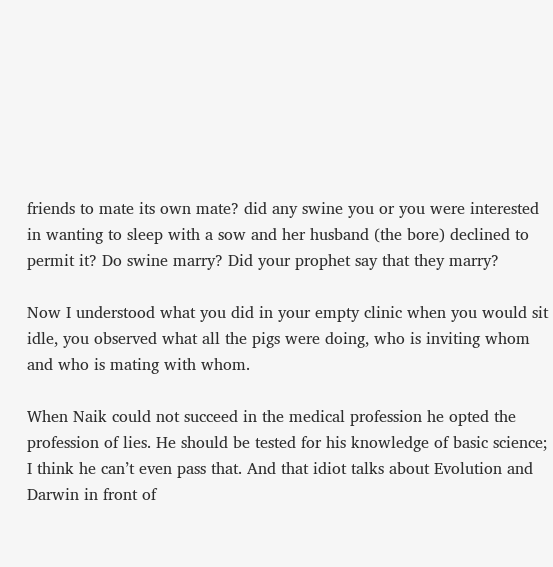friends to mate its own mate? did any swine you or you were interested in wanting to sleep with a sow and her husband (the bore) declined to permit it? Do swine marry? Did your prophet say that they marry?

Now I understood what you did in your empty clinic when you would sit idle, you observed what all the pigs were doing, who is inviting whom and who is mating with whom.

When Naik could not succeed in the medical profession he opted the profession of lies. He should be tested for his knowledge of basic science; I think he can’t even pass that. And that idiot talks about Evolution and Darwin in front of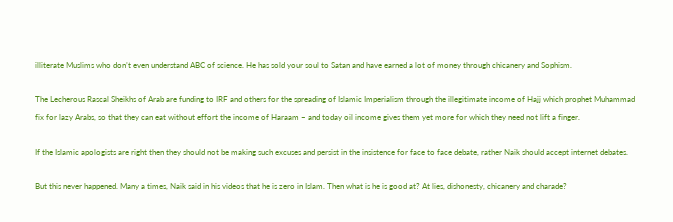illiterate Muslims who don’t even understand ABC of science. He has sold your soul to Satan and have earned a lot of money through chicanery and Sophism.

The Lecherous Rascal Sheikhs of Arab are funding to IRF and others for the spreading of Islamic Imperialism through the illegitimate income of Hajj which prophet Muhammad fix for lazy Arabs, so that they can eat without effort the income of Haraam – and today oil income gives them yet more for which they need not lift a finger.

If the Islamic apologists are right then they should not be making such excuses and persist in the insistence for face to face debate, rather Naik should accept internet debates.

But this never happened. Many a times, Naik said in his videos that he is zero in Islam. Then what is he is good at? At lies, dishonesty, chicanery and charade?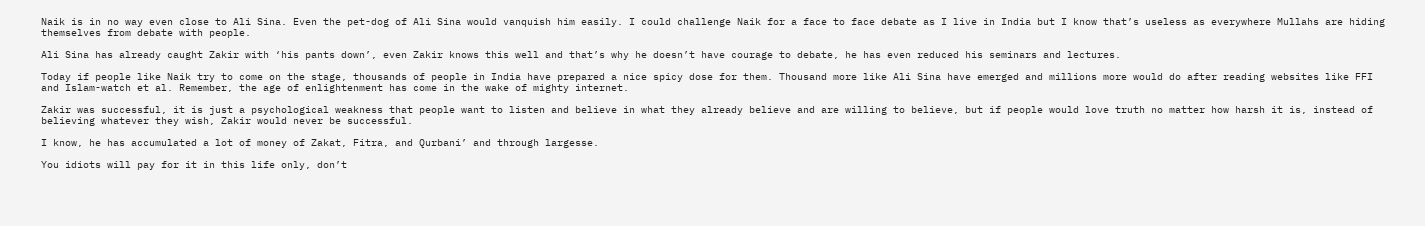Naik is in no way even close to Ali Sina. Even the pet-dog of Ali Sina would vanquish him easily. I could challenge Naik for a face to face debate as I live in India but I know that’s useless as everywhere Mullahs are hiding themselves from debate with people.

Ali Sina has already caught Zakir with ‘his pants down’, even Zakir knows this well and that’s why he doesn’t have courage to debate, he has even reduced his seminars and lectures.

Today if people like Naik try to come on the stage, thousands of people in India have prepared a nice spicy dose for them. Thousand more like Ali Sina have emerged and millions more would do after reading websites like FFI and Islam-watch et al. Remember, the age of enlightenment has come in the wake of mighty internet.

Zakir was successful, it is just a psychological weakness that people want to listen and believe in what they already believe and are willing to believe, but if people would love truth no matter how harsh it is, instead of believing whatever they wish, Zakir would never be successful.

I know, he has accumulated a lot of money of Zakat, Fitra, and Qurbani’ and through largesse.

You idiots will pay for it in this life only, don’t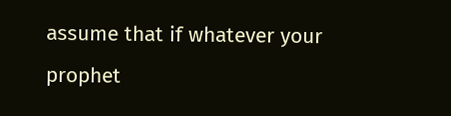assume that if whatever your prophet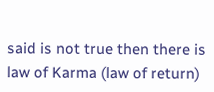said is not true then there is law of Karma (law of return)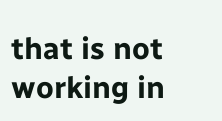that is not working in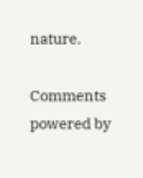nature.

Comments powered by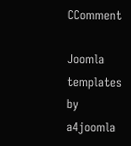CComment

Joomla templates by a4joomla